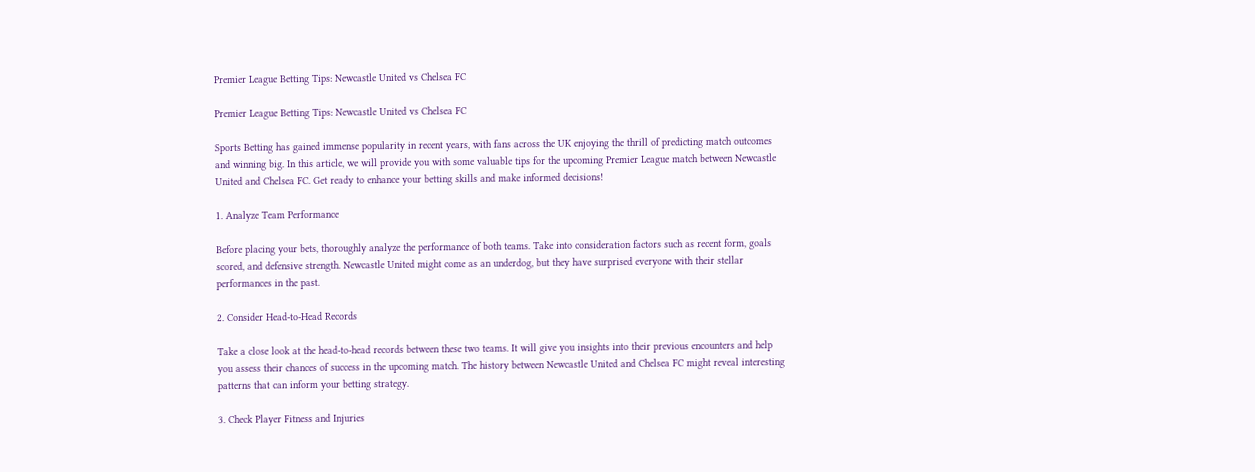Premier League Betting Tips: Newcastle United vs Chelsea FC

Premier League Betting Tips: Newcastle United vs Chelsea FC

Sports Betting has gained immense popularity in recent years, with fans across the UK enjoying the thrill of predicting match outcomes and winning big. In this article, we will provide you with some valuable tips for the upcoming Premier League match between Newcastle United and Chelsea FC. Get ready to enhance your betting skills and make informed decisions!

1. Analyze Team Performance

Before placing your bets, thoroughly analyze the performance of both teams. Take into consideration factors such as recent form, goals scored, and defensive strength. Newcastle United might come as an underdog, but they have surprised everyone with their stellar performances in the past.

2. Consider Head-to-Head Records

Take a close look at the head-to-head records between these two teams. It will give you insights into their previous encounters and help you assess their chances of success in the upcoming match. The history between Newcastle United and Chelsea FC might reveal interesting patterns that can inform your betting strategy.

3. Check Player Fitness and Injuries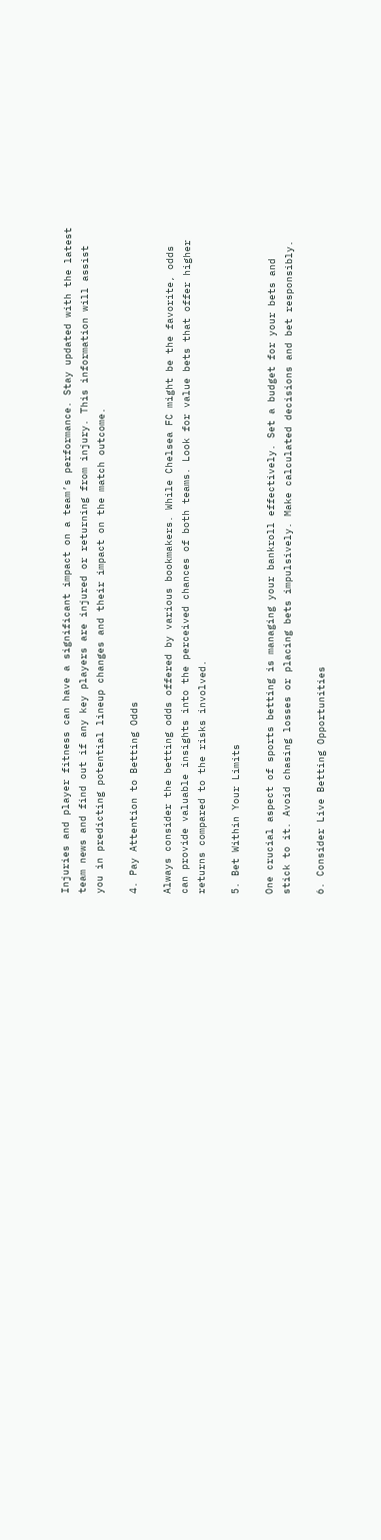Injuries and player fitness can have a significant impact on a team’s performance. Stay updated with the latest team news and find out if any key players are injured or returning from injury. This information will assist you in predicting potential lineup changes and their impact on the match outcome.

4. Pay Attention to Betting Odds

Always consider the betting odds offered by various bookmakers. While Chelsea FC might be the favorite, odds can provide valuable insights into the perceived chances of both teams. Look for value bets that offer higher returns compared to the risks involved.

5. Bet Within Your Limits

One crucial aspect of sports betting is managing your bankroll effectively. Set a budget for your bets and stick to it. Avoid chasing losses or placing bets impulsively. Make calculated decisions and bet responsibly.

6. Consider Live Betting Opportunities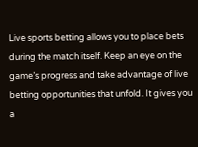Live sports betting allows you to place bets during the match itself. Keep an eye on the game’s progress and take advantage of live betting opportunities that unfold. It gives you a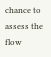chance to assess the flow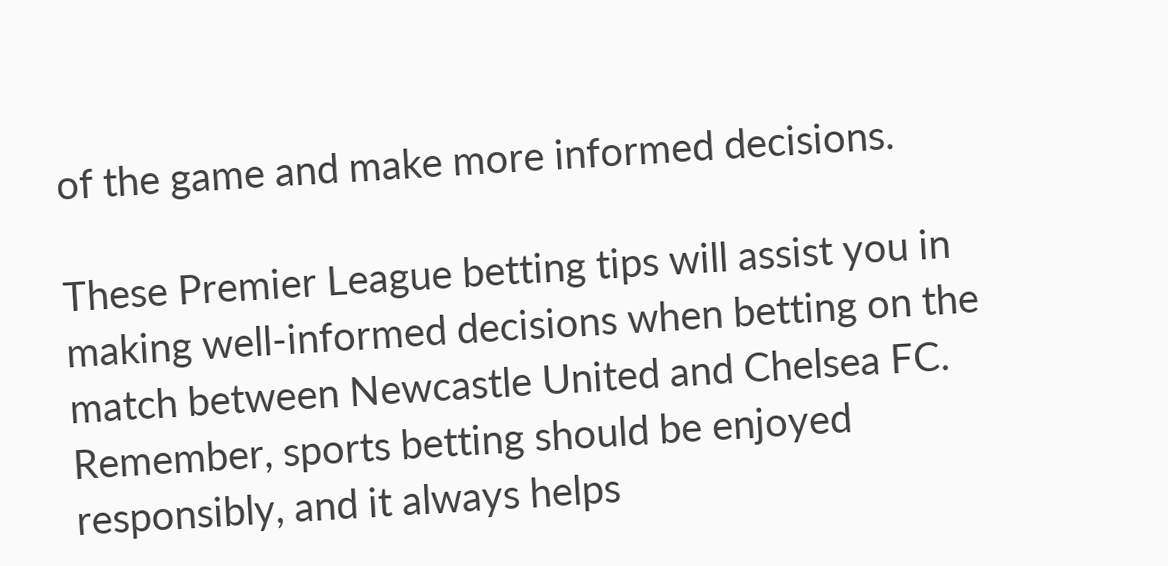of the game and make more informed decisions.

These Premier League betting tips will assist you in making well-informed decisions when betting on the match between Newcastle United and Chelsea FC. Remember, sports betting should be enjoyed responsibly, and it always helps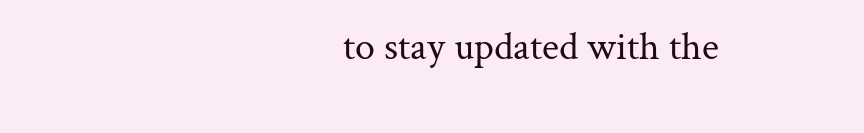to stay updated with the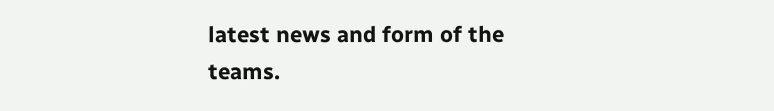latest news and form of the teams.